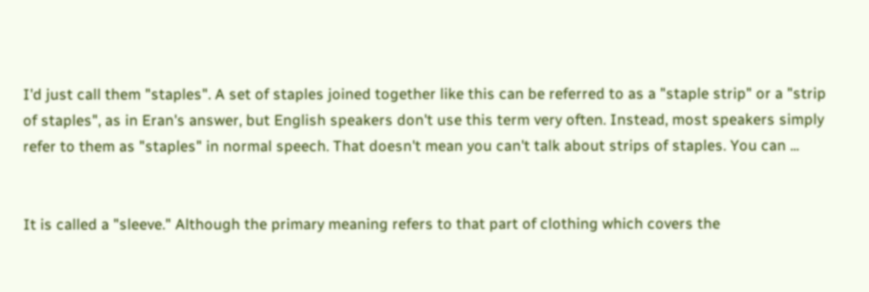I'd just call them "staples". A set of staples joined together like this can be referred to as a "staple strip" or a "strip of staples", as in Eran's answer, but English speakers don't use this term very often. Instead, most speakers simply refer to them as "staples" in normal speech. That doesn't mean you can't talk about strips of staples. You can ...


It is called a "sleeve." Although the primary meaning refers to that part of clothing which covers the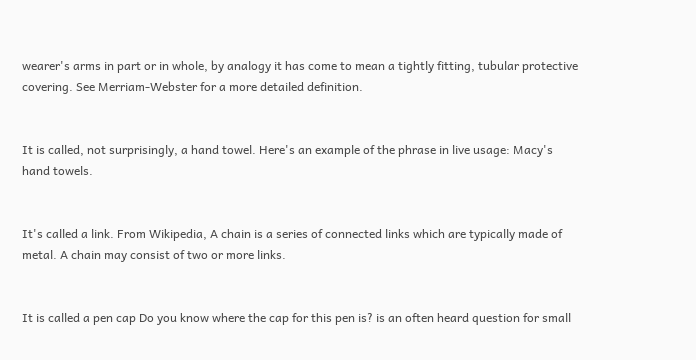wearer's arms in part or in whole, by analogy it has come to mean a tightly fitting, tubular protective covering. See Merriam-Webster for a more detailed definition.


It is called, not surprisingly, a hand towel. Here's an example of the phrase in live usage: Macy's hand towels.


It's called a link. From Wikipedia, A chain is a series of connected links which are typically made of metal. A chain may consist of two or more links.


It is called a pen cap Do you know where the cap for this pen is? is an often heard question for small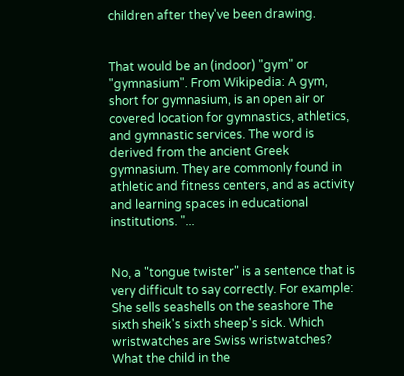children after they've been drawing.


That would be an (indoor) "gym" or "gymnasium". From Wikipedia: A gym, short for gymnasium, is an open air or covered location for gymnastics, athletics, and gymnastic services. The word is derived from the ancient Greek gymnasium. They are commonly found in athletic and fitness centers, and as activity and learning spaces in educational institutions. "...


No, a "tongue twister" is a sentence that is very difficult to say correctly. For example: She sells seashells on the seashore The sixth sheik's sixth sheep's sick. Which wristwatches are Swiss wristwatches? What the child in the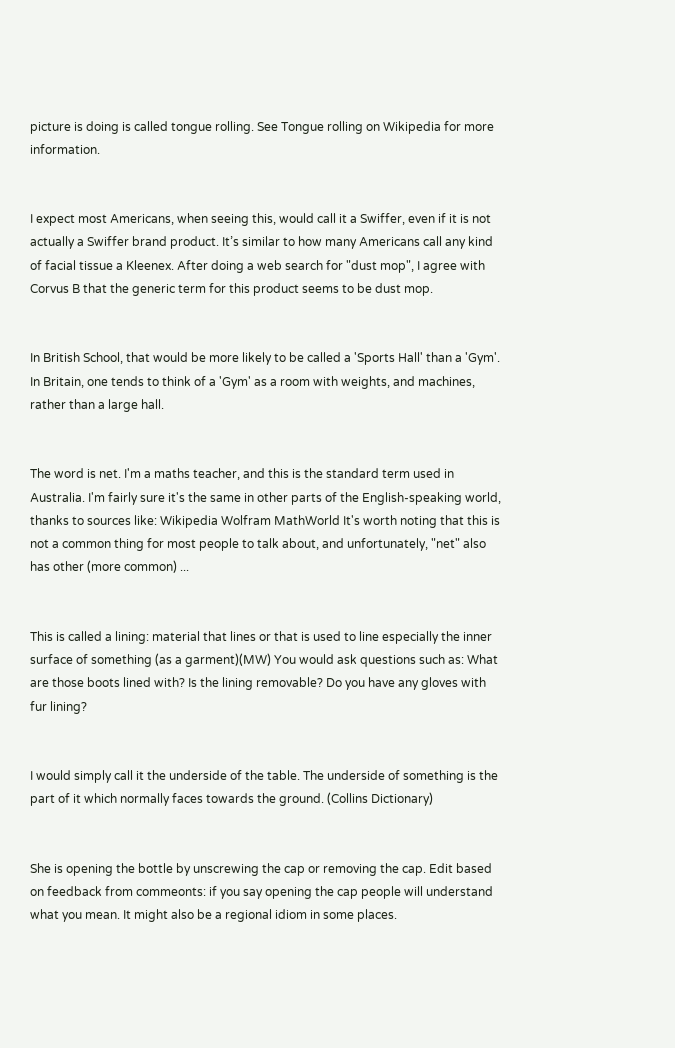picture is doing is called tongue rolling. See Tongue rolling on Wikipedia for more information.


I expect most Americans, when seeing this, would call it a Swiffer, even if it is not actually a Swiffer brand product. It’s similar to how many Americans call any kind of facial tissue a Kleenex. After doing a web search for "dust mop", I agree with Corvus B that the generic term for this product seems to be dust mop.


In British School, that would be more likely to be called a 'Sports Hall' than a 'Gym'. In Britain, one tends to think of a 'Gym' as a room with weights, and machines, rather than a large hall.


The word is net. I'm a maths teacher, and this is the standard term used in Australia. I'm fairly sure it's the same in other parts of the English-speaking world, thanks to sources like: Wikipedia Wolfram MathWorld It's worth noting that this is not a common thing for most people to talk about, and unfortunately, "net" also has other (more common) ...


This is called a lining: material that lines or that is used to line especially the inner surface of something (as a garment)(MW) You would ask questions such as: What are those boots lined with? Is the lining removable? Do you have any gloves with fur lining?


I would simply call it the underside of the table. The underside of something is the part of it which normally faces towards the ground. (Collins Dictionary)


She is opening the bottle by unscrewing the cap or removing the cap. Edit based on feedback from commeonts: if you say opening the cap people will understand what you mean. It might also be a regional idiom in some places.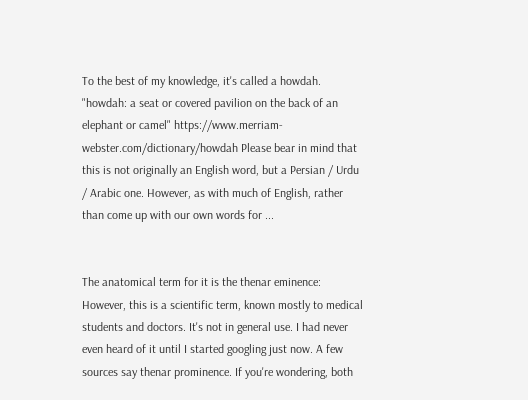To the best of my knowledge, it's called a howdah. "howdah: a seat or covered pavilion on the back of an elephant or camel" https://www.merriam-webster.com/dictionary/howdah Please bear in mind that this is not originally an English word, but a Persian / Urdu / Arabic one. However, as with much of English, rather than come up with our own words for ...


The anatomical term for it is the thenar eminence: However, this is a scientific term, known mostly to medical students and doctors. It's not in general use. I had never even heard of it until I started googling just now. A few sources say thenar prominence. If you're wondering, both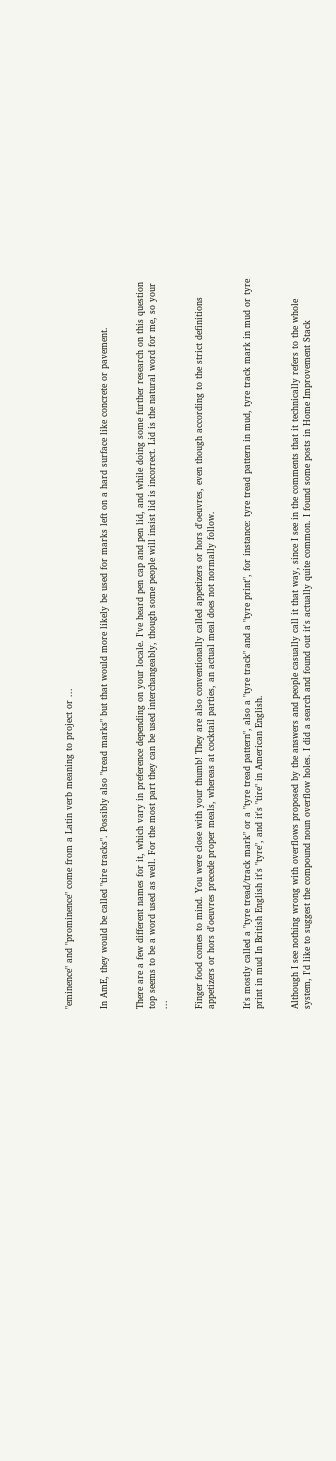"eminence" and "prominence" come from a Latin verb meaning to project or ...


In AmE, they would be called "tire tracks". Possibly also "tread marks" but that would more likely be used for marks left on a hard surface like concrete or pavement.


There are a few different names for it, which vary in preference depending on your locale. I've heard pen cap and pen lid, and while doing some further research on this question top seems to be a word used as well. For the most part they can be used interchangeably, though some people will insist lid is incorrect. Lid is the natural word for me, so your ...


Finger food comes to mind. You were close with your thumb! They are also conventionally called appetizers or hors d'oeuvres, even though according to the strict definitions appetizers or hors d'oeuvres precede proper meals, whereas at cocktail parties, an actual meal does not normally follow.


It's mostly called a "tyre tread/track mark" or a "tyre tread pattern", also a "tyre track" and a "tyre print", for instance: tyre tread pattern in mud, tyre track mark in mud or tyre print in mud In British English it's "tyre", and it's "tire" in American English.


Although I see nothing wrong with overflows proposed by the answers and people casually call it that way, since I see in the comments that it technically refers to the whole system, I'd like to suggest the compound noun overflow holes. I did a search and found out it's actually quite common. I found some posts in Home Improvement Stack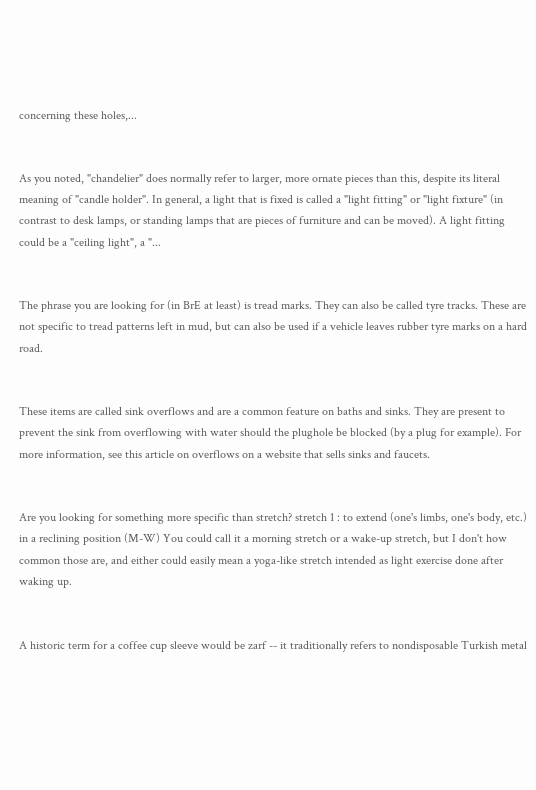concerning these holes,...


As you noted, "chandelier" does normally refer to larger, more ornate pieces than this, despite its literal meaning of "candle holder". In general, a light that is fixed is called a "light fitting" or "light fixture" (in contrast to desk lamps, or standing lamps that are pieces of furniture and can be moved). A light fitting could be a "ceiling light", a "...


The phrase you are looking for (in BrE at least) is tread marks. They can also be called tyre tracks. These are not specific to tread patterns left in mud, but can also be used if a vehicle leaves rubber tyre marks on a hard road.


These items are called sink overflows and are a common feature on baths and sinks. They are present to prevent the sink from overflowing with water should the plughole be blocked (by a plug for example). For more information, see this article on overflows on a website that sells sinks and faucets.


Are you looking for something more specific than stretch? stretch 1 : to extend (one's limbs, one's body, etc.) in a reclining position (M-W) You could call it a morning stretch or a wake-up stretch, but I don't how common those are, and either could easily mean a yoga-like stretch intended as light exercise done after waking up.


A historic term for a coffee cup sleeve would be zarf -- it traditionally refers to nondisposable Turkish metal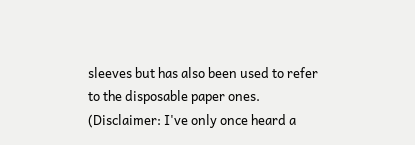sleeves but has also been used to refer to the disposable paper ones. (Disclaimer: I've only once heard a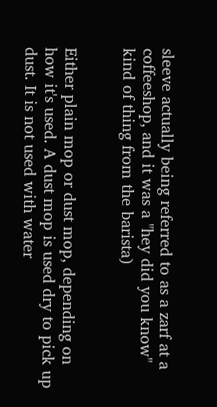sleeve actually being referred to as a zarf at a coffeeshop, and it was a "hey did you know" kind of thing from the barista)


Either plain mop or dust mop, depending on how it's used. A dust mop is used dry to pick up dust. It is not used with water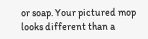or soap. Your pictured mop looks different than a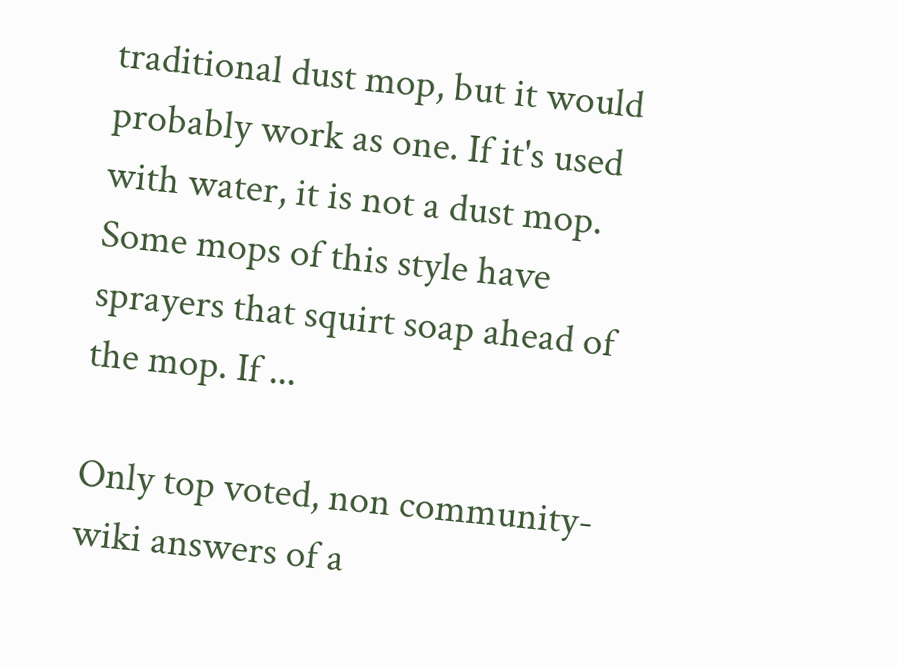traditional dust mop, but it would probably work as one. If it's used with water, it is not a dust mop. Some mops of this style have sprayers that squirt soap ahead of the mop. If ...

Only top voted, non community-wiki answers of a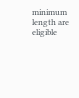minimum length are eligible